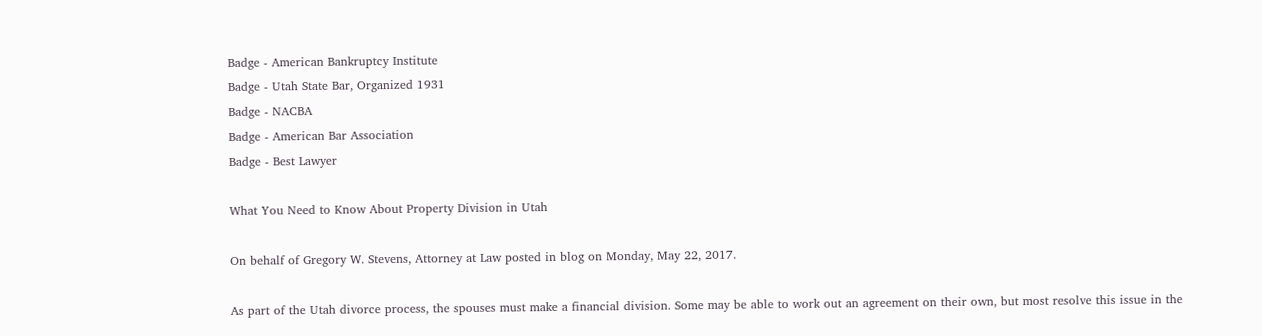Badge - American Bankruptcy Institute
Badge - Utah State Bar, Organized 1931
Badge - NACBA
Badge - American Bar Association
Badge - Best Lawyer

What You Need to Know About Property Division in Utah

On behalf of Gregory W. Stevens, Attorney at Law posted in blog on Monday, May 22, 2017.

As part of the Utah divorce process, the spouses must make a financial division. Some may be able to work out an agreement on their own, but most resolve this issue in the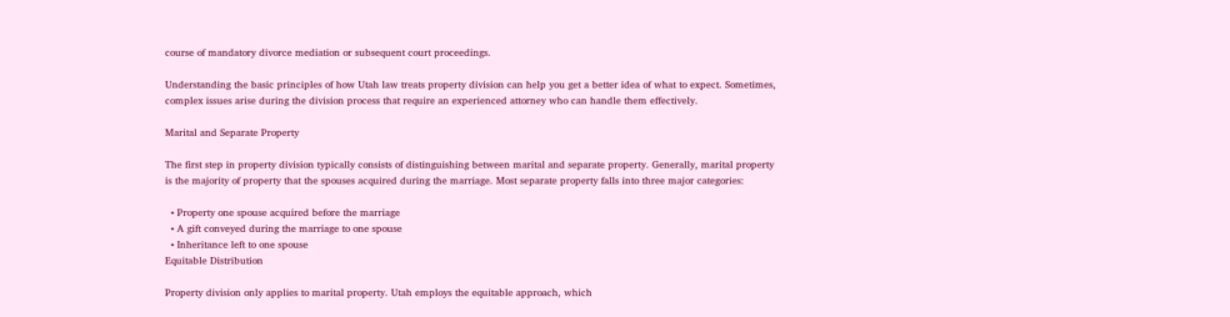course of mandatory divorce mediation or subsequent court proceedings.

Understanding the basic principles of how Utah law treats property division can help you get a better idea of what to expect. Sometimes, complex issues arise during the division process that require an experienced attorney who can handle them effectively.

Marital and Separate Property

The first step in property division typically consists of distinguishing between marital and separate property. Generally, marital property is the majority of property that the spouses acquired during the marriage. Most separate property falls into three major categories:

  • Property one spouse acquired before the marriage
  • A gift conveyed during the marriage to one spouse
  • Inheritance left to one spouse
Equitable Distribution

Property division only applies to marital property. Utah employs the equitable approach, which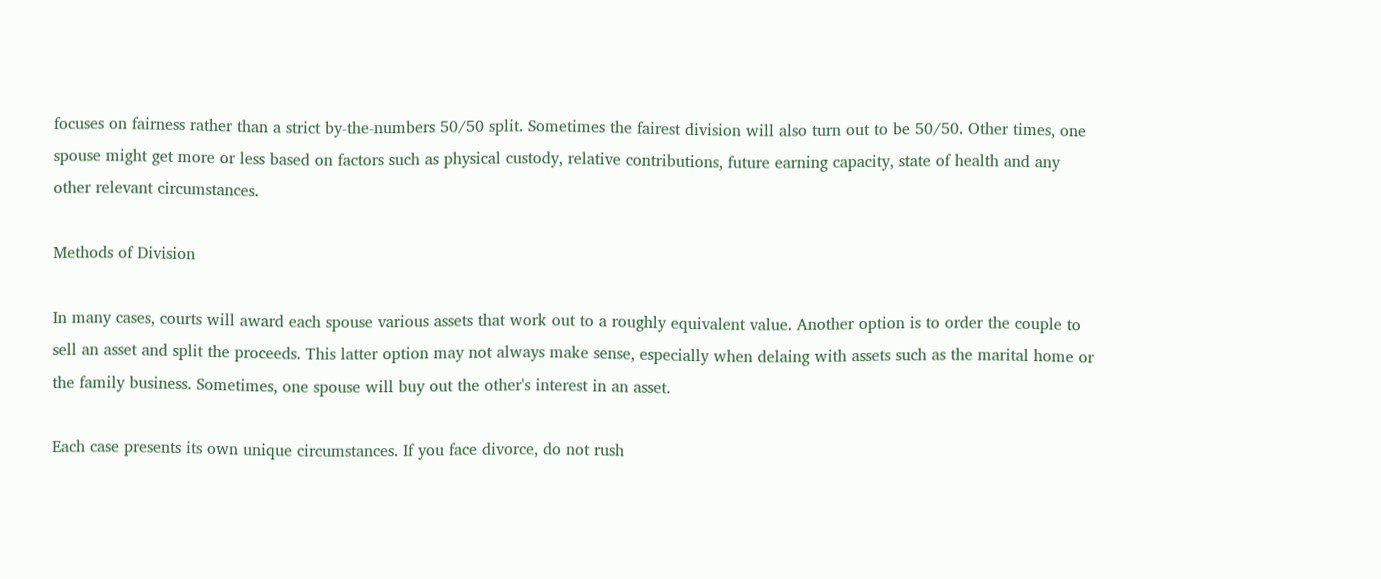focuses on fairness rather than a strict by-the-numbers 50/50 split. Sometimes the fairest division will also turn out to be 50/50. Other times, one spouse might get more or less based on factors such as physical custody, relative contributions, future earning capacity, state of health and any other relevant circumstances.

Methods of Division

In many cases, courts will award each spouse various assets that work out to a roughly equivalent value. Another option is to order the couple to sell an asset and split the proceeds. This latter option may not always make sense, especially when delaing with assets such as the marital home or the family business. Sometimes, one spouse will buy out the other's interest in an asset.

Each case presents its own unique circumstances. If you face divorce, do not rush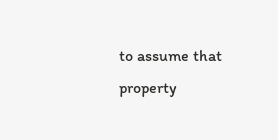to assume that property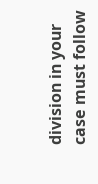division in your case must follow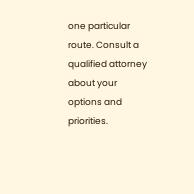one particular route. Consult a qualified attorney about your options and priorities.